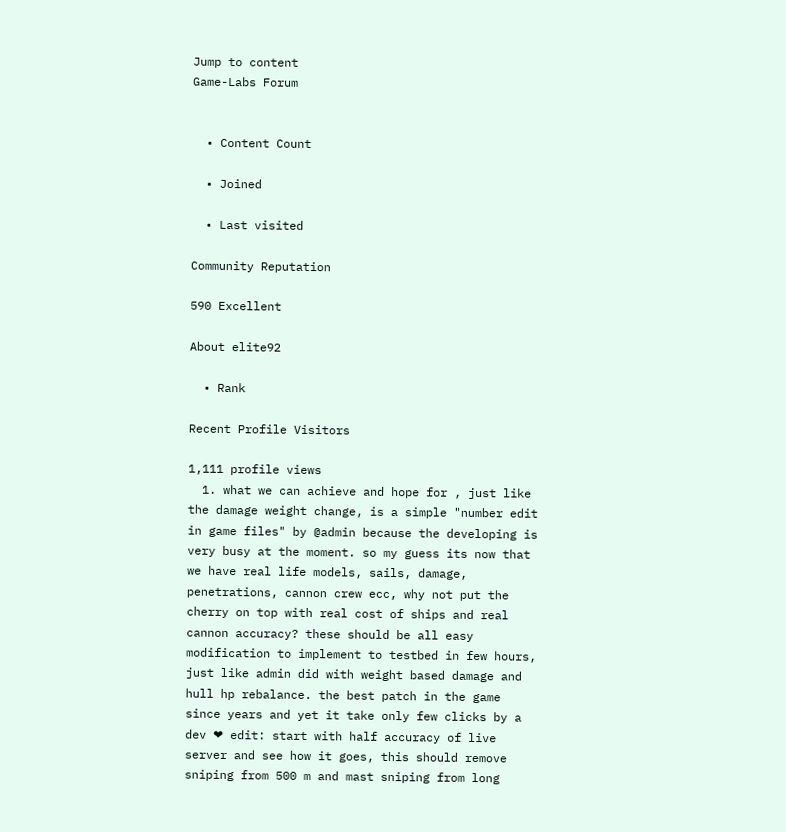Jump to content
Game-Labs Forum


  • Content Count

  • Joined

  • Last visited

Community Reputation

590 Excellent

About elite92

  • Rank

Recent Profile Visitors

1,111 profile views
  1. what we can achieve and hope for , just like the damage weight change, is a simple "number edit in game files" by @admin because the developing is very busy at the moment. so my guess its now that we have real life models, sails, damage, penetrations, cannon crew ecc, why not put the cherry on top with real cost of ships and real cannon accuracy? these should be all easy modification to implement to testbed in few hours, just like admin did with weight based damage and hull hp rebalance. the best patch in the game since years and yet it take only few clicks by a dev ❤ edit: start with half accuracy of live server and see how it goes, this should remove sniping from 500 m and mast sniping from long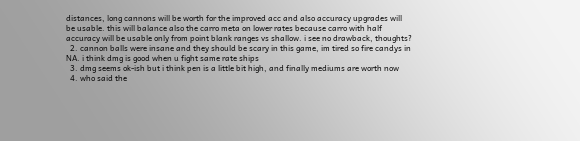distances, long cannons will be worth for the improved acc and also accuracy upgrades will be usable. this will balance also the carro meta on lower rates because carro with half accuracy will be usable only from point blank ranges vs shallow. i see no drawback, thoughts?
  2. cannon balls were insane and they should be scary in this game, im tired so fire candys in NA. i think dmg is good when u fight same rate ships
  3. dmg seems ok-ish but i think pen is a little bit high, and finally mediums are worth now
  4. who said the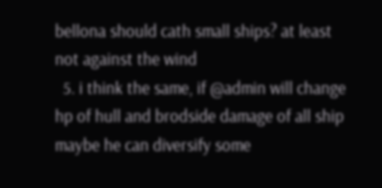bellona should cath small ships? at least not against the wind
  5. i think the same, if @admin will change hp of hull and brodside damage of all ship maybe he can diversify some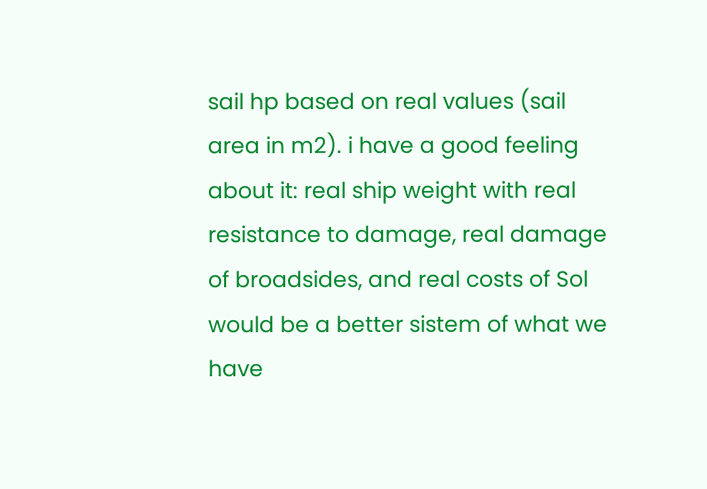sail hp based on real values (sail area in m2). i have a good feeling about it: real ship weight with real resistance to damage, real damage of broadsides, and real costs of Sol would be a better sistem of what we have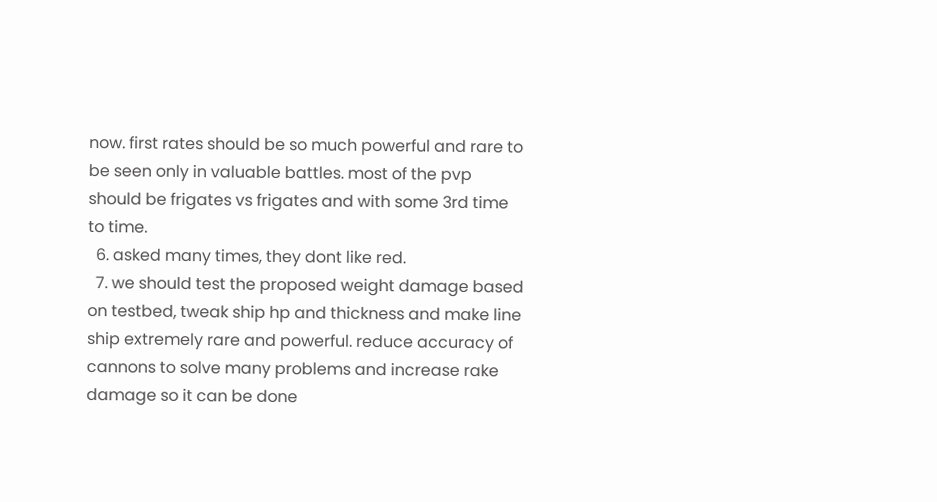now. first rates should be so much powerful and rare to be seen only in valuable battles. most of the pvp should be frigates vs frigates and with some 3rd time to time.
  6. asked many times, they dont like red.
  7. we should test the proposed weight damage based on testbed, tweak ship hp and thickness and make line ship extremely rare and powerful. reduce accuracy of cannons to solve many problems and increase rake damage so it can be done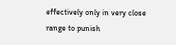effectively only in very close range to punish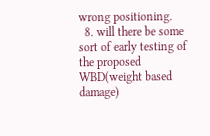wrong positioning.
  8. will there be some sort of early testing of the proposed WBD(weight based damage)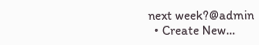next week?@admin
  • Create New...